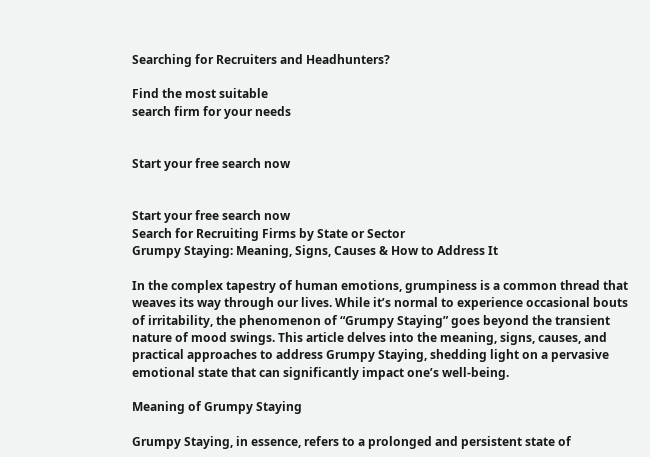Searching for Recruiters and Headhunters?

Find the most suitable
search firm for your needs


Start your free search now


Start your free search now
Search for Recruiting Firms by State or Sector
Grumpy Staying: Meaning, Signs, Causes & How to Address It

In the complex tapestry of human emotions, grumpiness is a common thread that weaves its way through our lives. While it’s normal to experience occasional bouts of irritability, the phenomenon of “Grumpy Staying” goes beyond the transient nature of mood swings. This article delves into the meaning, signs, causes, and practical approaches to address Grumpy Staying, shedding light on a pervasive emotional state that can significantly impact one’s well-being.

Meaning of Grumpy Staying

Grumpy Staying, in essence, refers to a prolonged and persistent state of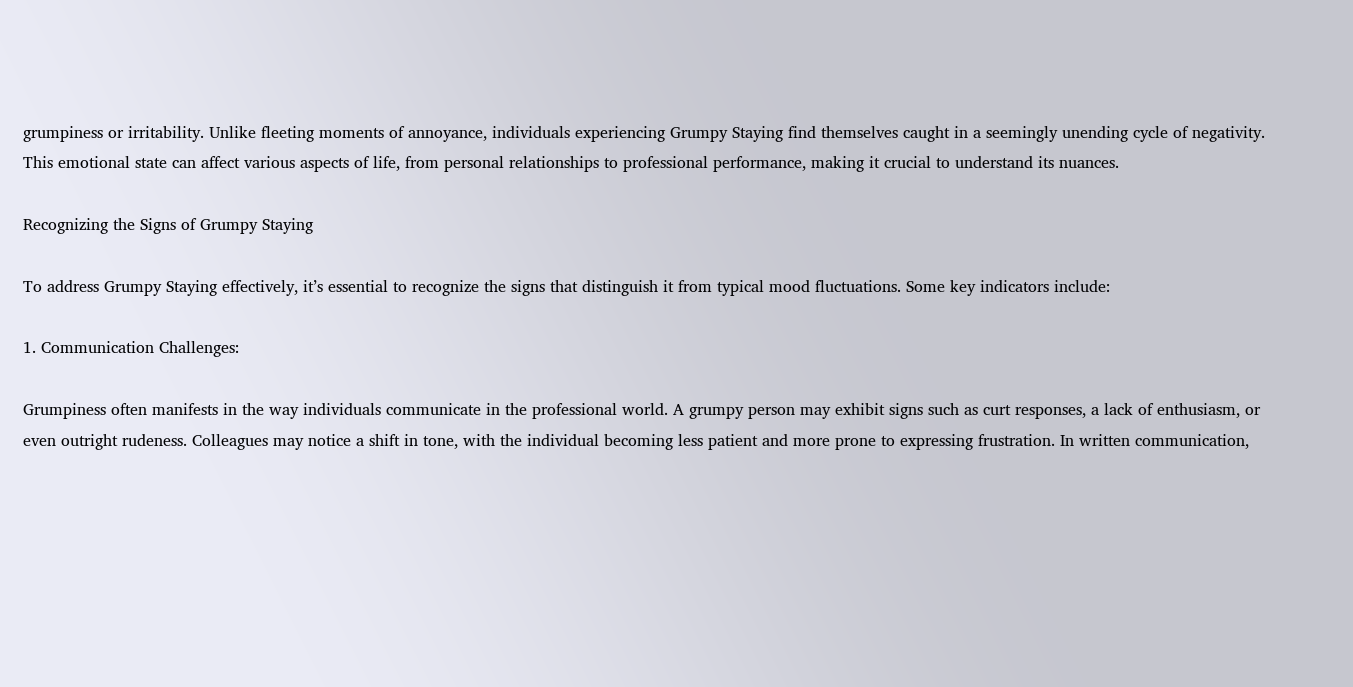grumpiness or irritability. Unlike fleeting moments of annoyance, individuals experiencing Grumpy Staying find themselves caught in a seemingly unending cycle of negativity. This emotional state can affect various aspects of life, from personal relationships to professional performance, making it crucial to understand its nuances.

Recognizing the Signs of Grumpy Staying

To address Grumpy Staying effectively, it’s essential to recognize the signs that distinguish it from typical mood fluctuations. Some key indicators include:

1. Communication Challenges:

Grumpiness often manifests in the way individuals communicate in the professional world. A grumpy person may exhibit signs such as curt responses, a lack of enthusiasm, or even outright rudeness. Colleagues may notice a shift in tone, with the individual becoming less patient and more prone to expressing frustration. In written communication,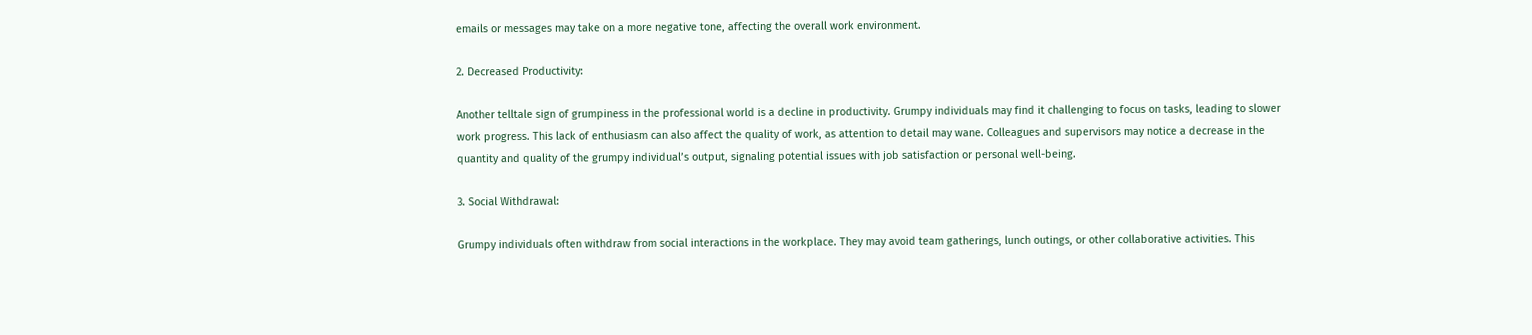emails or messages may take on a more negative tone, affecting the overall work environment.

2. Decreased Productivity:

Another telltale sign of grumpiness in the professional world is a decline in productivity. Grumpy individuals may find it challenging to focus on tasks, leading to slower work progress. This lack of enthusiasm can also affect the quality of work, as attention to detail may wane. Colleagues and supervisors may notice a decrease in the quantity and quality of the grumpy individual’s output, signaling potential issues with job satisfaction or personal well-being.

3. Social Withdrawal:

Grumpy individuals often withdraw from social interactions in the workplace. They may avoid team gatherings, lunch outings, or other collaborative activities. This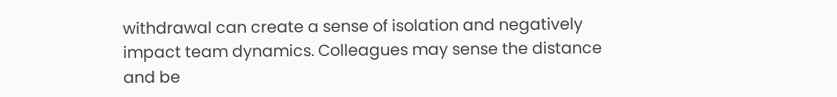withdrawal can create a sense of isolation and negatively impact team dynamics. Colleagues may sense the distance and be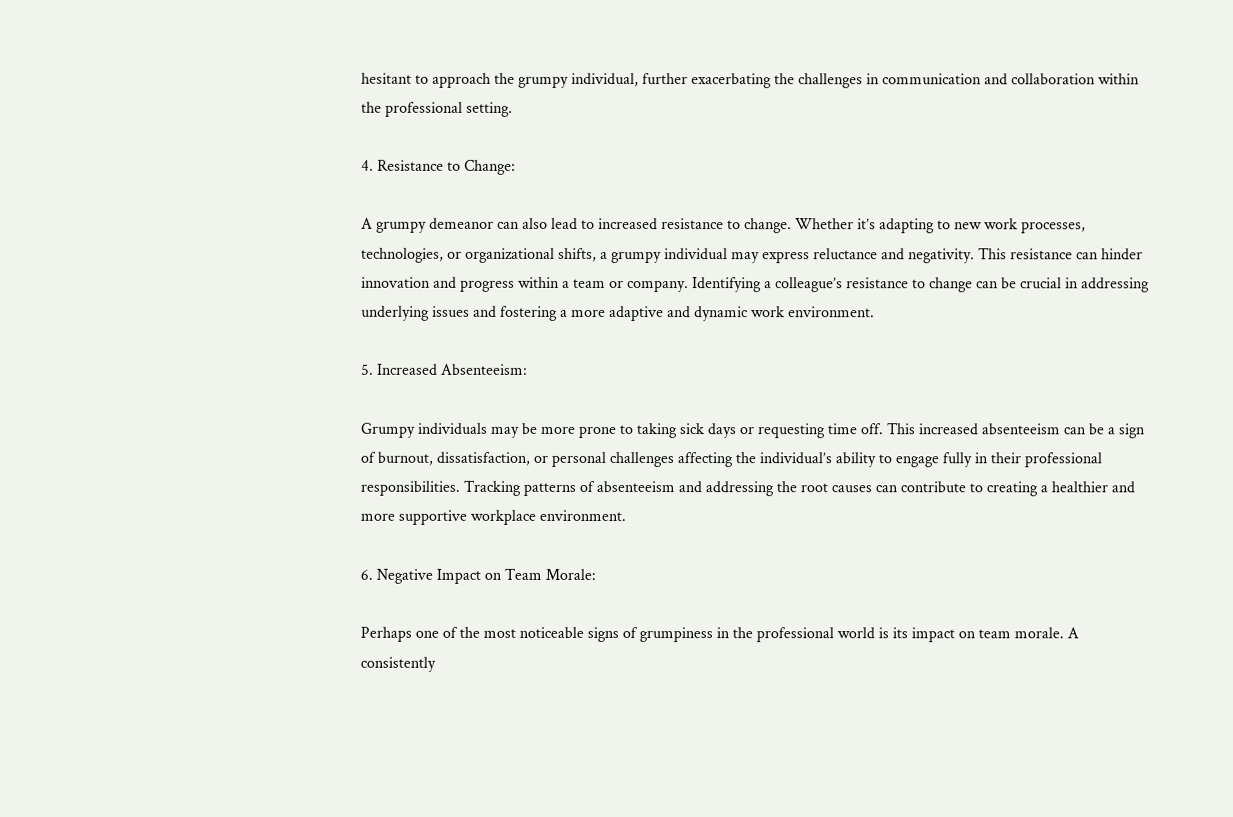hesitant to approach the grumpy individual, further exacerbating the challenges in communication and collaboration within the professional setting.

4. Resistance to Change:

A grumpy demeanor can also lead to increased resistance to change. Whether it’s adapting to new work processes, technologies, or organizational shifts, a grumpy individual may express reluctance and negativity. This resistance can hinder innovation and progress within a team or company. Identifying a colleague’s resistance to change can be crucial in addressing underlying issues and fostering a more adaptive and dynamic work environment.

5. Increased Absenteeism:

Grumpy individuals may be more prone to taking sick days or requesting time off. This increased absenteeism can be a sign of burnout, dissatisfaction, or personal challenges affecting the individual’s ability to engage fully in their professional responsibilities. Tracking patterns of absenteeism and addressing the root causes can contribute to creating a healthier and more supportive workplace environment.

6. Negative Impact on Team Morale:

Perhaps one of the most noticeable signs of grumpiness in the professional world is its impact on team morale. A consistently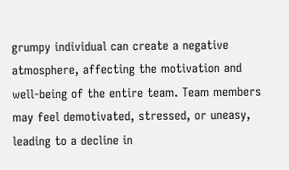grumpy individual can create a negative atmosphere, affecting the motivation and well-being of the entire team. Team members may feel demotivated, stressed, or uneasy, leading to a decline in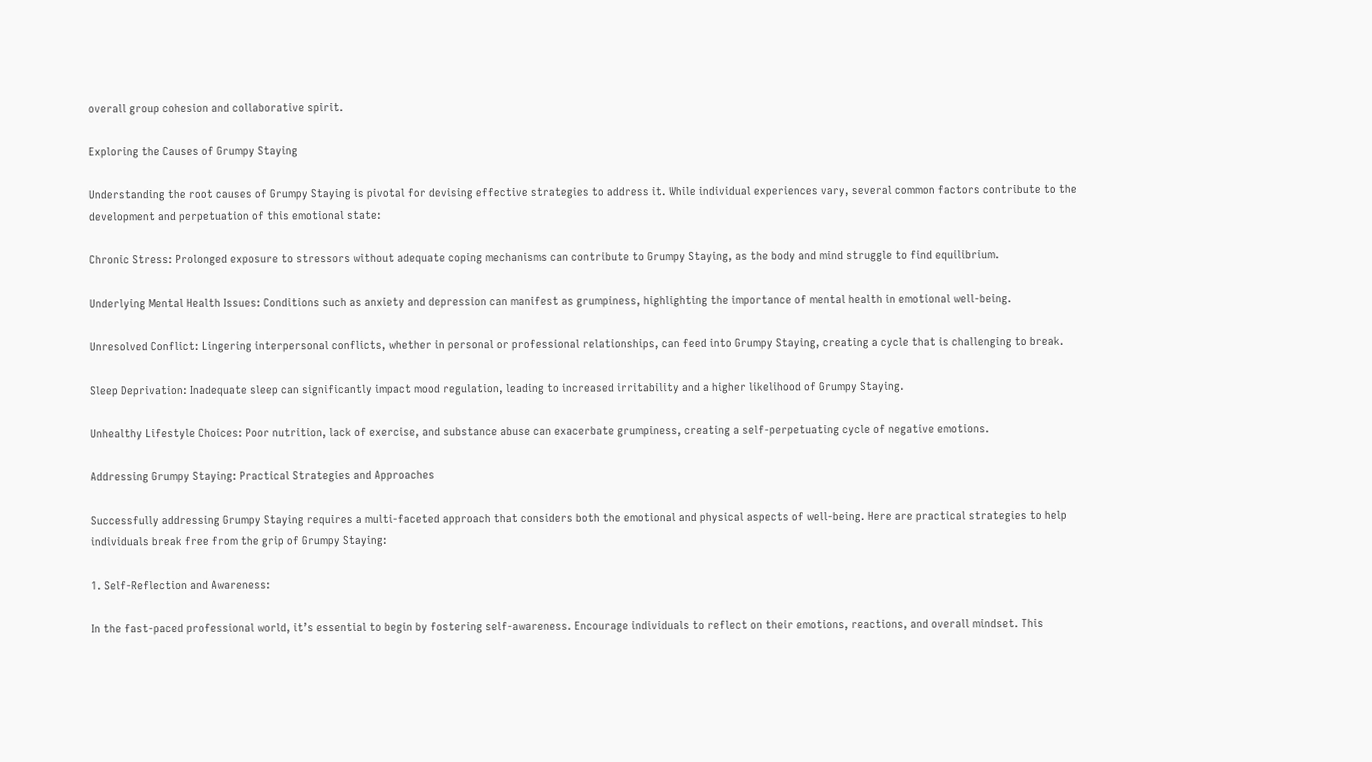overall group cohesion and collaborative spirit.

Exploring the Causes of Grumpy Staying

Understanding the root causes of Grumpy Staying is pivotal for devising effective strategies to address it. While individual experiences vary, several common factors contribute to the development and perpetuation of this emotional state:

Chronic Stress: Prolonged exposure to stressors without adequate coping mechanisms can contribute to Grumpy Staying, as the body and mind struggle to find equilibrium.

Underlying Mental Health Issues: Conditions such as anxiety and depression can manifest as grumpiness, highlighting the importance of mental health in emotional well-being.

Unresolved Conflict: Lingering interpersonal conflicts, whether in personal or professional relationships, can feed into Grumpy Staying, creating a cycle that is challenging to break.

Sleep Deprivation: Inadequate sleep can significantly impact mood regulation, leading to increased irritability and a higher likelihood of Grumpy Staying.

Unhealthy Lifestyle Choices: Poor nutrition, lack of exercise, and substance abuse can exacerbate grumpiness, creating a self-perpetuating cycle of negative emotions.

Addressing Grumpy Staying: Practical Strategies and Approaches

Successfully addressing Grumpy Staying requires a multi-faceted approach that considers both the emotional and physical aspects of well-being. Here are practical strategies to help individuals break free from the grip of Grumpy Staying:

1. Self-Reflection and Awareness:

In the fast-paced professional world, it’s essential to begin by fostering self-awareness. Encourage individuals to reflect on their emotions, reactions, and overall mindset. This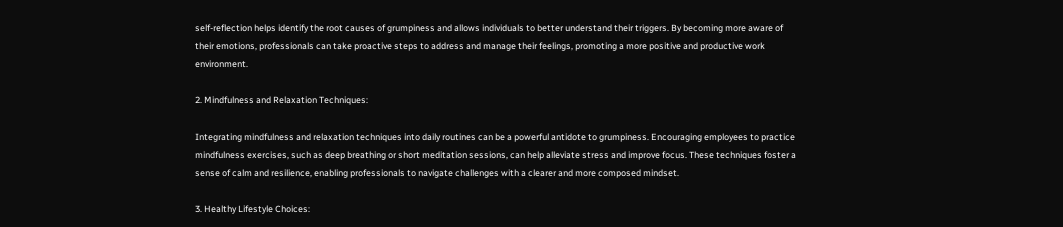self-reflection helps identify the root causes of grumpiness and allows individuals to better understand their triggers. By becoming more aware of their emotions, professionals can take proactive steps to address and manage their feelings, promoting a more positive and productive work environment.

2. Mindfulness and Relaxation Techniques:

Integrating mindfulness and relaxation techniques into daily routines can be a powerful antidote to grumpiness. Encouraging employees to practice mindfulness exercises, such as deep breathing or short meditation sessions, can help alleviate stress and improve focus. These techniques foster a sense of calm and resilience, enabling professionals to navigate challenges with a clearer and more composed mindset.

3. Healthy Lifestyle Choices: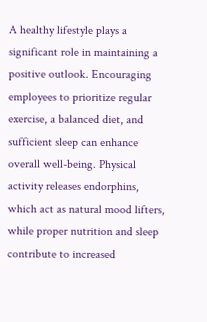A healthy lifestyle plays a significant role in maintaining a positive outlook. Encouraging employees to prioritize regular exercise, a balanced diet, and sufficient sleep can enhance overall well-being. Physical activity releases endorphins, which act as natural mood lifters, while proper nutrition and sleep contribute to increased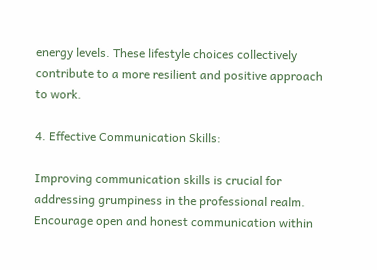energy levels. These lifestyle choices collectively contribute to a more resilient and positive approach to work.

4. Effective Communication Skills:

Improving communication skills is crucial for addressing grumpiness in the professional realm. Encourage open and honest communication within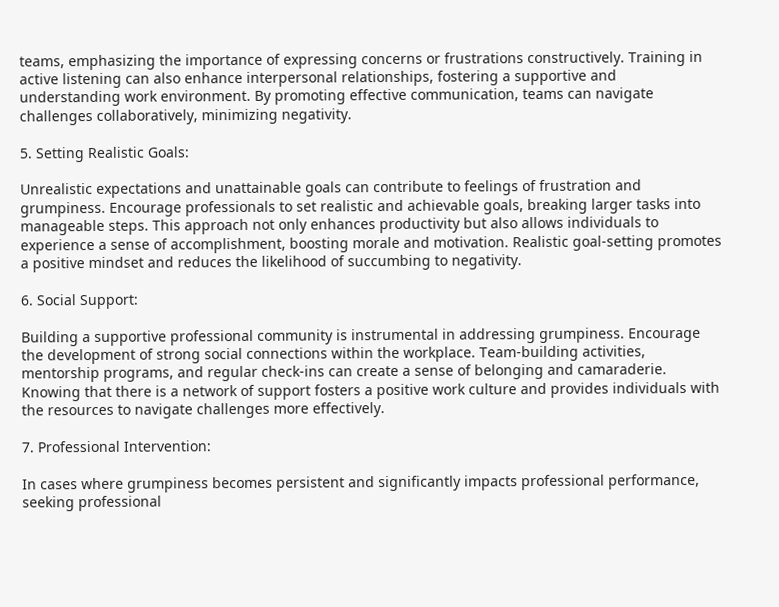teams, emphasizing the importance of expressing concerns or frustrations constructively. Training in active listening can also enhance interpersonal relationships, fostering a supportive and understanding work environment. By promoting effective communication, teams can navigate challenges collaboratively, minimizing negativity.

5. Setting Realistic Goals:

Unrealistic expectations and unattainable goals can contribute to feelings of frustration and grumpiness. Encourage professionals to set realistic and achievable goals, breaking larger tasks into manageable steps. This approach not only enhances productivity but also allows individuals to experience a sense of accomplishment, boosting morale and motivation. Realistic goal-setting promotes a positive mindset and reduces the likelihood of succumbing to negativity.

6. Social Support:

Building a supportive professional community is instrumental in addressing grumpiness. Encourage the development of strong social connections within the workplace. Team-building activities, mentorship programs, and regular check-ins can create a sense of belonging and camaraderie. Knowing that there is a network of support fosters a positive work culture and provides individuals with the resources to navigate challenges more effectively.

7. Professional Intervention:

In cases where grumpiness becomes persistent and significantly impacts professional performance, seeking professional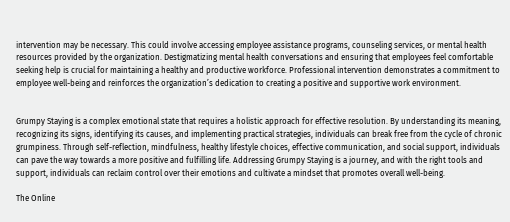intervention may be necessary. This could involve accessing employee assistance programs, counseling services, or mental health resources provided by the organization. Destigmatizing mental health conversations and ensuring that employees feel comfortable seeking help is crucial for maintaining a healthy and productive workforce. Professional intervention demonstrates a commitment to employee well-being and reinforces the organization’s dedication to creating a positive and supportive work environment.


Grumpy Staying is a complex emotional state that requires a holistic approach for effective resolution. By understanding its meaning, recognizing its signs, identifying its causes, and implementing practical strategies, individuals can break free from the cycle of chronic grumpiness. Through self-reflection, mindfulness, healthy lifestyle choices, effective communication, and social support, individuals can pave the way towards a more positive and fulfilling life. Addressing Grumpy Staying is a journey, and with the right tools and support, individuals can reclaim control over their emotions and cultivate a mindset that promotes overall well-being.

The Online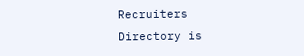Recruiters Directory is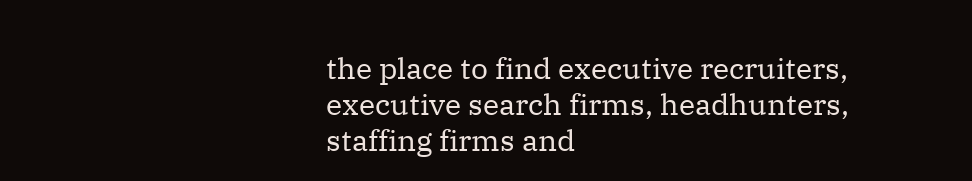the place to find executive recruiters,
executive search firms, headhunters, staffing firms and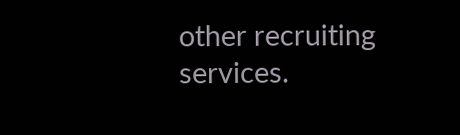other recruiting services.